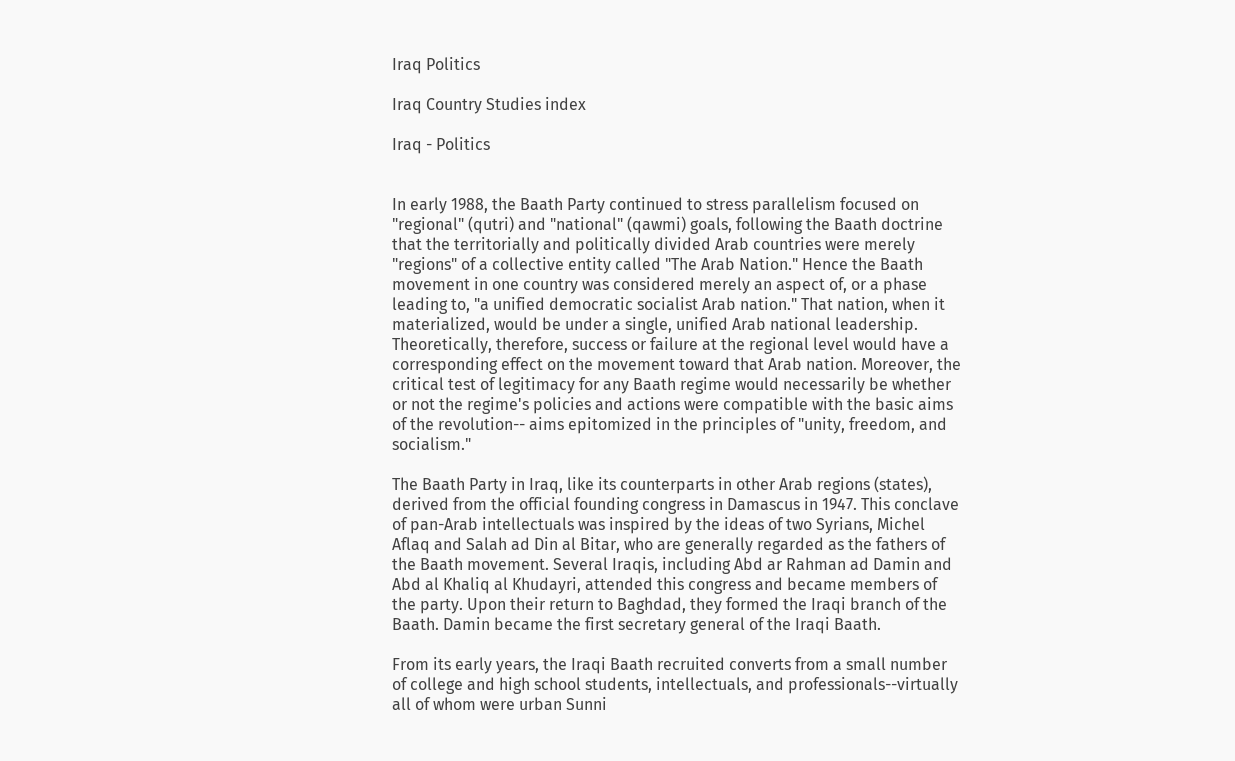Iraq Politics

Iraq Country Studies index

Iraq - Politics


In early 1988, the Baath Party continued to stress parallelism focused on "regional" (qutri) and "national" (qawmi) goals, following the Baath doctrine that the territorially and politically divided Arab countries were merely "regions" of a collective entity called "The Arab Nation." Hence the Baath movement in one country was considered merely an aspect of, or a phase leading to, "a unified democratic socialist Arab nation." That nation, when it materialized, would be under a single, unified Arab national leadership. Theoretically, therefore, success or failure at the regional level would have a corresponding effect on the movement toward that Arab nation. Moreover, the critical test of legitimacy for any Baath regime would necessarily be whether or not the regime's policies and actions were compatible with the basic aims of the revolution-- aims epitomized in the principles of "unity, freedom, and socialism."

The Baath Party in Iraq, like its counterparts in other Arab regions (states), derived from the official founding congress in Damascus in 1947. This conclave of pan-Arab intellectuals was inspired by the ideas of two Syrians, Michel Aflaq and Salah ad Din al Bitar, who are generally regarded as the fathers of the Baath movement. Several Iraqis, including Abd ar Rahman ad Damin and Abd al Khaliq al Khudayri, attended this congress and became members of the party. Upon their return to Baghdad, they formed the Iraqi branch of the Baath. Damin became the first secretary general of the Iraqi Baath.

From its early years, the Iraqi Baath recruited converts from a small number of college and high school students, intellectuals, and professionals--virtually all of whom were urban Sunni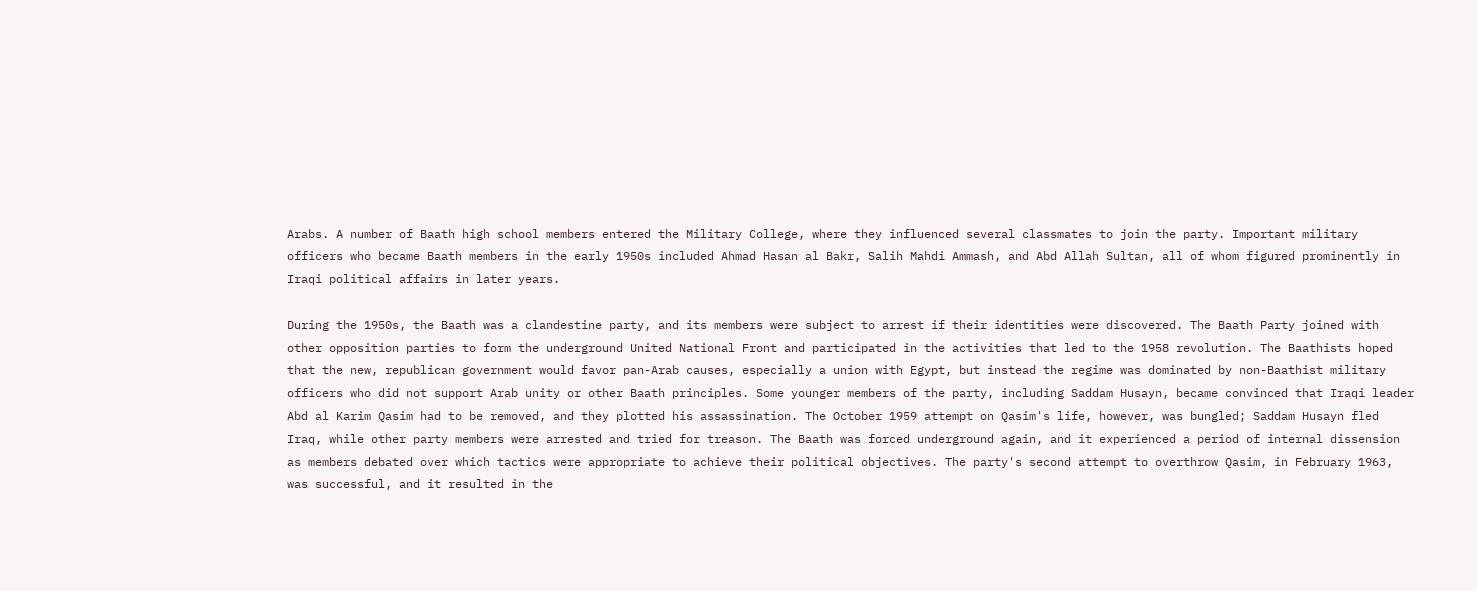Arabs. A number of Baath high school members entered the Military College, where they influenced several classmates to join the party. Important military officers who became Baath members in the early 1950s included Ahmad Hasan al Bakr, Salih Mahdi Ammash, and Abd Allah Sultan, all of whom figured prominently in Iraqi political affairs in later years.

During the 1950s, the Baath was a clandestine party, and its members were subject to arrest if their identities were discovered. The Baath Party joined with other opposition parties to form the underground United National Front and participated in the activities that led to the 1958 revolution. The Baathists hoped that the new, republican government would favor pan-Arab causes, especially a union with Egypt, but instead the regime was dominated by non-Baathist military officers who did not support Arab unity or other Baath principles. Some younger members of the party, including Saddam Husayn, became convinced that Iraqi leader Abd al Karim Qasim had to be removed, and they plotted his assassination. The October 1959 attempt on Qasim's life, however, was bungled; Saddam Husayn fled Iraq, while other party members were arrested and tried for treason. The Baath was forced underground again, and it experienced a period of internal dissension as members debated over which tactics were appropriate to achieve their political objectives. The party's second attempt to overthrow Qasim, in February 1963, was successful, and it resulted in the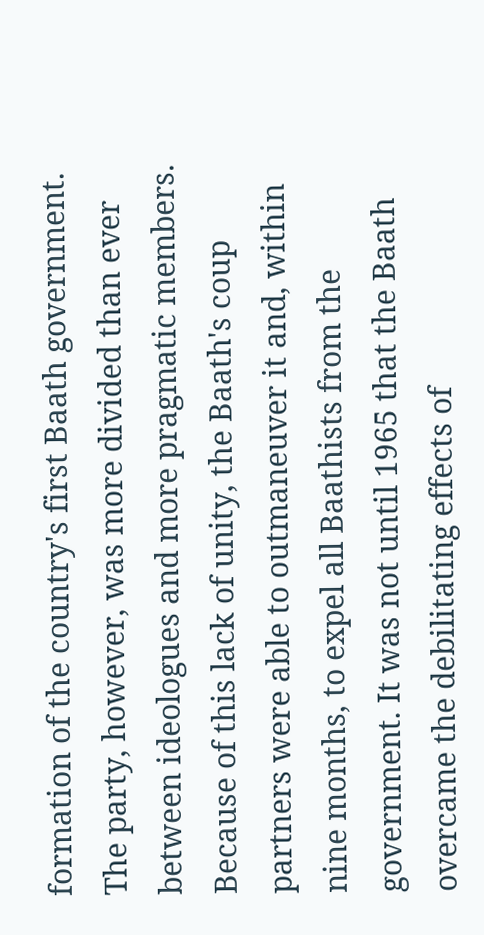formation of the country's first Baath government. The party, however, was more divided than ever between ideologues and more pragmatic members. Because of this lack of unity, the Baath's coup partners were able to outmaneuver it and, within nine months, to expel all Baathists from the government. It was not until 1965 that the Baath overcame the debilitating effects of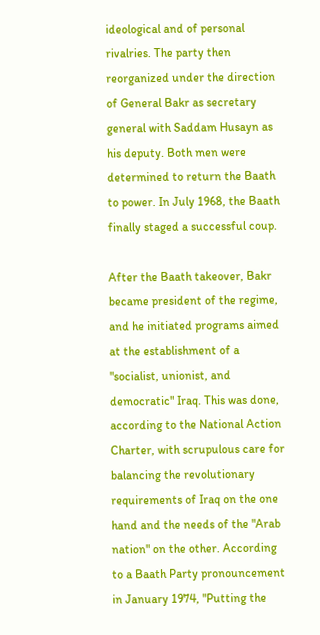ideological and of personal rivalries. The party then reorganized under the direction of General Bakr as secretary general with Saddam Husayn as his deputy. Both men were determined to return the Baath to power. In July 1968, the Baath finally staged a successful coup.

After the Baath takeover, Bakr became president of the regime, and he initiated programs aimed at the establishment of a "socialist, unionist, and democratic" Iraq. This was done, according to the National Action Charter, with scrupulous care for balancing the revolutionary requirements of Iraq on the one hand and the needs of the "Arab nation" on the other. According to a Baath Party pronouncement in January 1974, "Putting the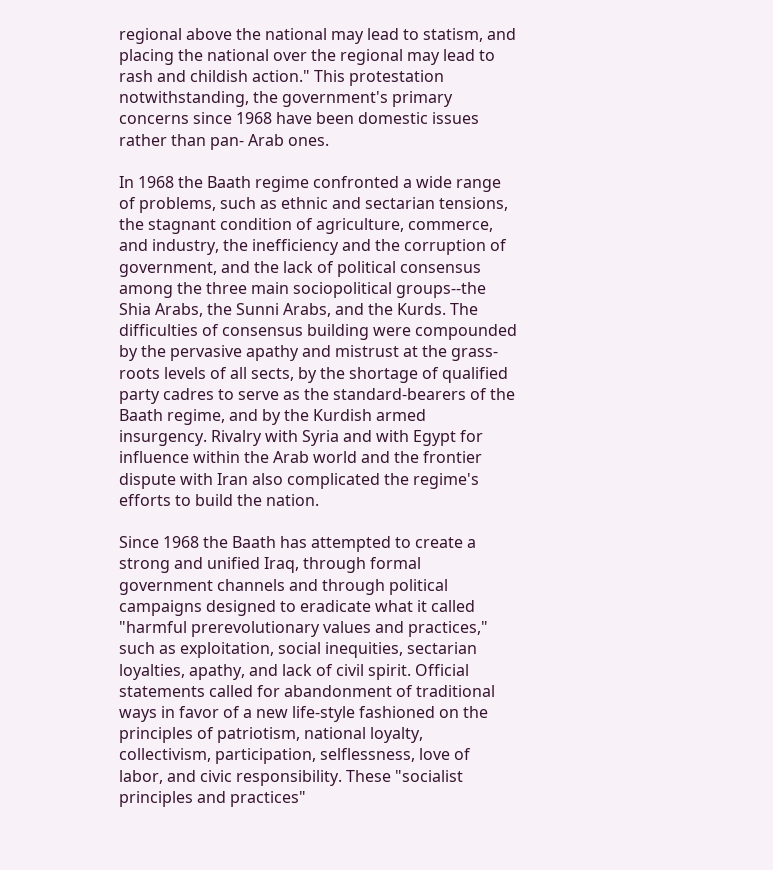regional above the national may lead to statism, and placing the national over the regional may lead to rash and childish action." This protestation notwithstanding, the government's primary concerns since 1968 have been domestic issues rather than pan- Arab ones.

In 1968 the Baath regime confronted a wide range of problems, such as ethnic and sectarian tensions, the stagnant condition of agriculture, commerce, and industry, the inefficiency and the corruption of government, and the lack of political consensus among the three main sociopolitical groups--the Shia Arabs, the Sunni Arabs, and the Kurds. The difficulties of consensus building were compounded by the pervasive apathy and mistrust at the grass-roots levels of all sects, by the shortage of qualified party cadres to serve as the standard-bearers of the Baath regime, and by the Kurdish armed insurgency. Rivalry with Syria and with Egypt for influence within the Arab world and the frontier dispute with Iran also complicated the regime's efforts to build the nation.

Since 1968 the Baath has attempted to create a strong and unified Iraq, through formal government channels and through political campaigns designed to eradicate what it called "harmful prerevolutionary values and practices," such as exploitation, social inequities, sectarian loyalties, apathy, and lack of civil spirit. Official statements called for abandonment of traditional ways in favor of a new life-style fashioned on the principles of patriotism, national loyalty, collectivism, participation, selflessness, love of labor, and civic responsibility. These "socialist principles and practices"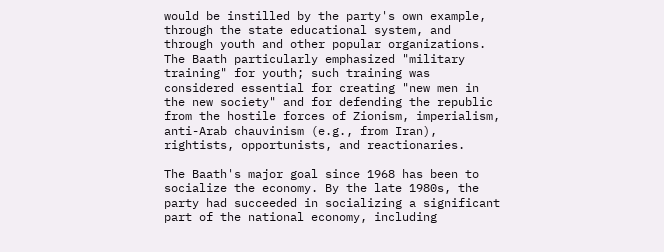would be instilled by the party's own example, through the state educational system, and through youth and other popular organizations. The Baath particularly emphasized "military training" for youth; such training was considered essential for creating "new men in the new society" and for defending the republic from the hostile forces of Zionism, imperialism, anti-Arab chauvinism (e.g., from Iran), rightists, opportunists, and reactionaries.

The Baath's major goal since 1968 has been to socialize the economy. By the late 1980s, the party had succeeded in socializing a significant part of the national economy, including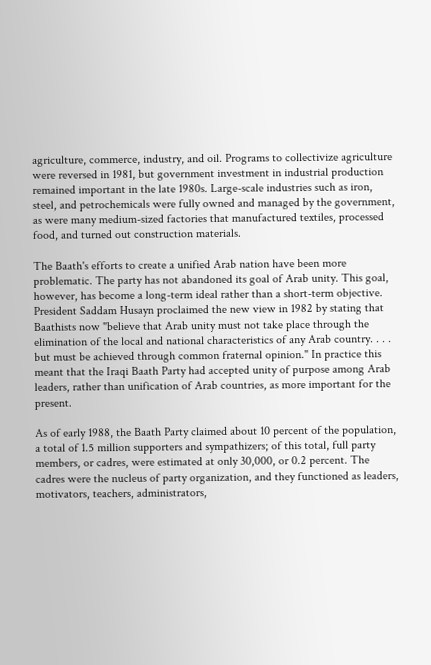agriculture, commerce, industry, and oil. Programs to collectivize agriculture were reversed in 1981, but government investment in industrial production remained important in the late 1980s. Large-scale industries such as iron, steel, and petrochemicals were fully owned and managed by the government, as were many medium-sized factories that manufactured textiles, processed food, and turned out construction materials.

The Baath's efforts to create a unified Arab nation have been more problematic. The party has not abandoned its goal of Arab unity. This goal, however, has become a long-term ideal rather than a short-term objective. President Saddam Husayn proclaimed the new view in 1982 by stating that Baathists now "believe that Arab unity must not take place through the elimination of the local and national characteristics of any Arab country. . . . but must be achieved through common fraternal opinion." In practice this meant that the Iraqi Baath Party had accepted unity of purpose among Arab leaders, rather than unification of Arab countries, as more important for the present.

As of early 1988, the Baath Party claimed about 10 percent of the population, a total of 1.5 million supporters and sympathizers; of this total, full party members, or cadres, were estimated at only 30,000, or 0.2 percent. The cadres were the nucleus of party organization, and they functioned as leaders, motivators, teachers, administrators,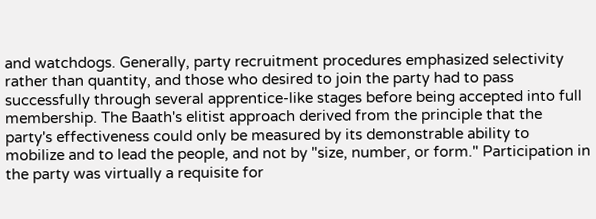and watchdogs. Generally, party recruitment procedures emphasized selectivity rather than quantity, and those who desired to join the party had to pass successfully through several apprentice-like stages before being accepted into full membership. The Baath's elitist approach derived from the principle that the party's effectiveness could only be measured by its demonstrable ability to mobilize and to lead the people, and not by "size, number, or form." Participation in the party was virtually a requisite for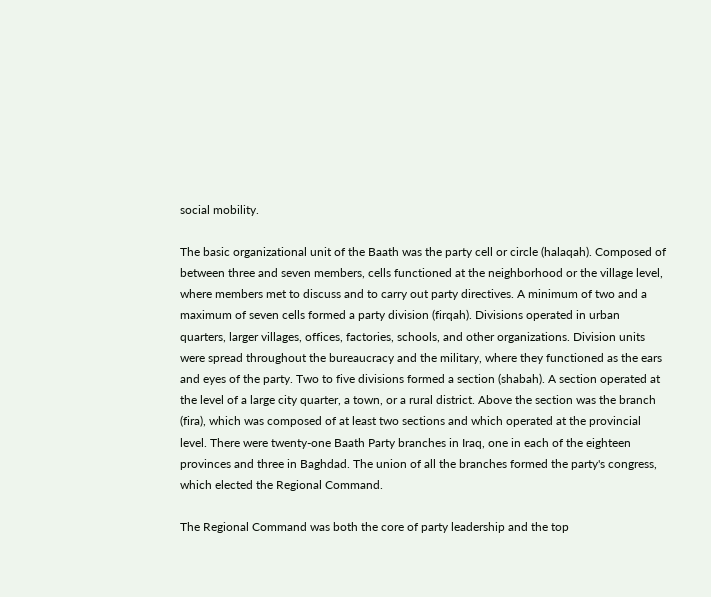social mobility.

The basic organizational unit of the Baath was the party cell or circle (halaqah). Composed of between three and seven members, cells functioned at the neighborhood or the village level, where members met to discuss and to carry out party directives. A minimum of two and a maximum of seven cells formed a party division (firqah). Divisions operated in urban quarters, larger villages, offices, factories, schools, and other organizations. Division units were spread throughout the bureaucracy and the military, where they functioned as the ears and eyes of the party. Two to five divisions formed a section (shabah). A section operated at the level of a large city quarter, a town, or a rural district. Above the section was the branch (fira), which was composed of at least two sections and which operated at the provincial level. There were twenty-one Baath Party branches in Iraq, one in each of the eighteen provinces and three in Baghdad. The union of all the branches formed the party's congress, which elected the Regional Command.

The Regional Command was both the core of party leadership and the top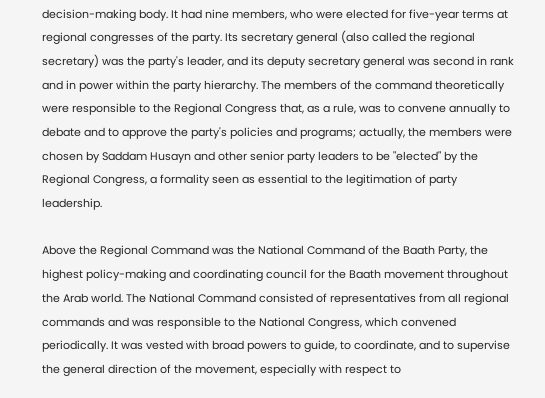decision-making body. It had nine members, who were elected for five-year terms at regional congresses of the party. Its secretary general (also called the regional secretary) was the party's leader, and its deputy secretary general was second in rank and in power within the party hierarchy. The members of the command theoretically were responsible to the Regional Congress that, as a rule, was to convene annually to debate and to approve the party's policies and programs; actually, the members were chosen by Saddam Husayn and other senior party leaders to be "elected" by the Regional Congress, a formality seen as essential to the legitimation of party leadership.

Above the Regional Command was the National Command of the Baath Party, the highest policy-making and coordinating council for the Baath movement throughout the Arab world. The National Command consisted of representatives from all regional commands and was responsible to the National Congress, which convened periodically. It was vested with broad powers to guide, to coordinate, and to supervise the general direction of the movement, especially with respect to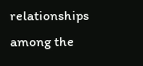relationships among the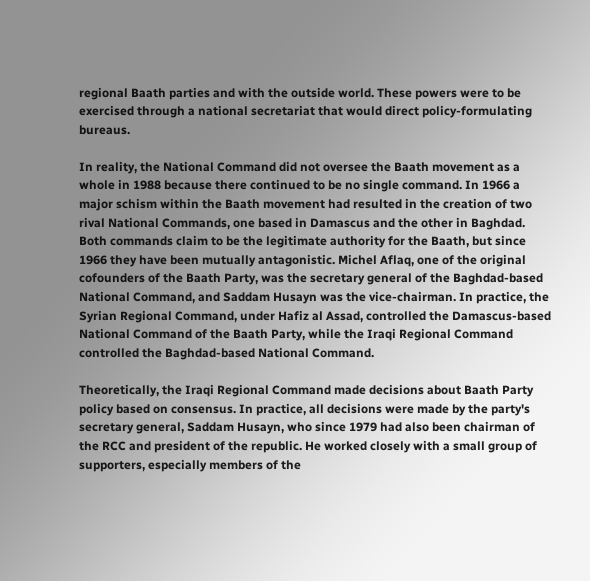regional Baath parties and with the outside world. These powers were to be exercised through a national secretariat that would direct policy-formulating bureaus.

In reality, the National Command did not oversee the Baath movement as a whole in 1988 because there continued to be no single command. In 1966 a major schism within the Baath movement had resulted in the creation of two rival National Commands, one based in Damascus and the other in Baghdad. Both commands claim to be the legitimate authority for the Baath, but since 1966 they have been mutually antagonistic. Michel Aflaq, one of the original cofounders of the Baath Party, was the secretary general of the Baghdad-based National Command, and Saddam Husayn was the vice-chairman. In practice, the Syrian Regional Command, under Hafiz al Assad, controlled the Damascus-based National Command of the Baath Party, while the Iraqi Regional Command controlled the Baghdad-based National Command.

Theoretically, the Iraqi Regional Command made decisions about Baath Party policy based on consensus. In practice, all decisions were made by the party's secretary general, Saddam Husayn, who since 1979 had also been chairman of the RCC and president of the republic. He worked closely with a small group of supporters, especially members of the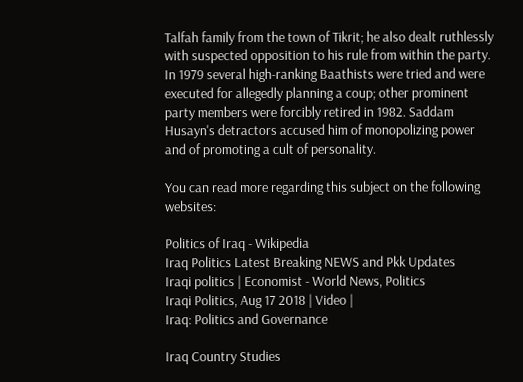Talfah family from the town of Tikrit; he also dealt ruthlessly with suspected opposition to his rule from within the party. In 1979 several high-ranking Baathists were tried and were executed for allegedly planning a coup; other prominent party members were forcibly retired in 1982. Saddam Husayn's detractors accused him of monopolizing power and of promoting a cult of personality.

You can read more regarding this subject on the following websites:

Politics of Iraq - Wikipedia
Iraq Politics Latest Breaking NEWS and Pkk Updates
Iraqi politics | Economist - World News, Politics
Iraqi Politics, Aug 17 2018 | Video |
Iraq: Politics and Governance

Iraq Country Studies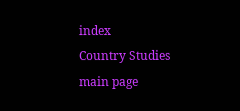index
Country Studies main page